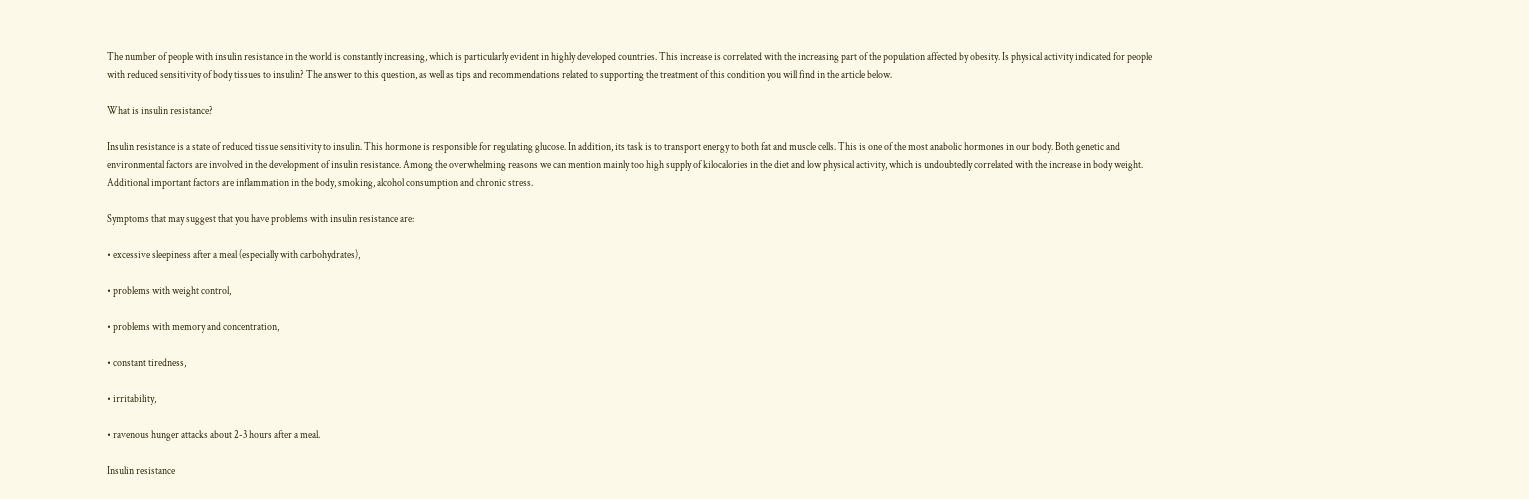The number of people with insulin resistance in the world is constantly increasing, which is particularly evident in highly developed countries. This increase is correlated with the increasing part of the population affected by obesity. Is physical activity indicated for people with reduced sensitivity of body tissues to insulin? The answer to this question, as well as tips and recommendations related to supporting the treatment of this condition you will find in the article below.

What is insulin resistance?

Insulin resistance is a state of reduced tissue sensitivity to insulin. This hormone is responsible for regulating glucose. In addition, its task is to transport energy to both fat and muscle cells. This is one of the most anabolic hormones in our body. Both genetic and environmental factors are involved in the development of insulin resistance. Among the overwhelming reasons we can mention mainly too high supply of kilocalories in the diet and low physical activity, which is undoubtedly correlated with the increase in body weight. Additional important factors are inflammation in the body, smoking, alcohol consumption and chronic stress.

Symptoms that may suggest that you have problems with insulin resistance are:

• excessive sleepiness after a meal (especially with carbohydrates),

• problems with weight control,

• problems with memory and concentration,

• constant tiredness,

• irritability,

• ravenous hunger attacks about 2-3 hours after a meal.

Insulin resistance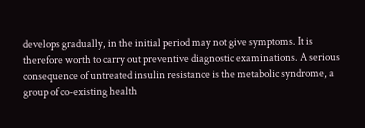develops gradually, in the initial period may not give symptoms. It is therefore worth to carry out preventive diagnostic examinations. A serious consequence of untreated insulin resistance is the metabolic syndrome, a group of co-existing health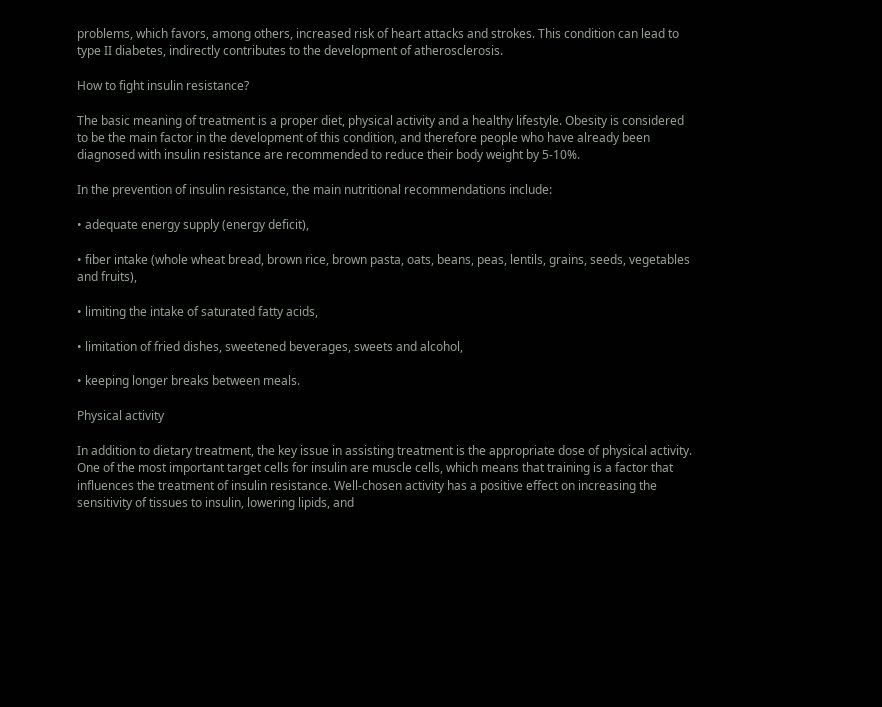problems, which favors, among others, increased risk of heart attacks and strokes. This condition can lead to type II diabetes, indirectly contributes to the development of atherosclerosis.

How to fight insulin resistance?

The basic meaning of treatment is a proper diet, physical activity and a healthy lifestyle. Obesity is considered to be the main factor in the development of this condition, and therefore people who have already been diagnosed with insulin resistance are recommended to reduce their body weight by 5-10%.

In the prevention of insulin resistance, the main nutritional recommendations include:

• adequate energy supply (energy deficit),

• fiber intake (whole wheat bread, brown rice, brown pasta, oats, beans, peas, lentils, grains, seeds, vegetables and fruits),

• limiting the intake of saturated fatty acids,

• limitation of fried dishes, sweetened beverages, sweets and alcohol,

• keeping longer breaks between meals.

Physical activity

In addition to dietary treatment, the key issue in assisting treatment is the appropriate dose of physical activity. One of the most important target cells for insulin are muscle cells, which means that training is a factor that influences the treatment of insulin resistance. Well-chosen activity has a positive effect on increasing the sensitivity of tissues to insulin, lowering lipids, and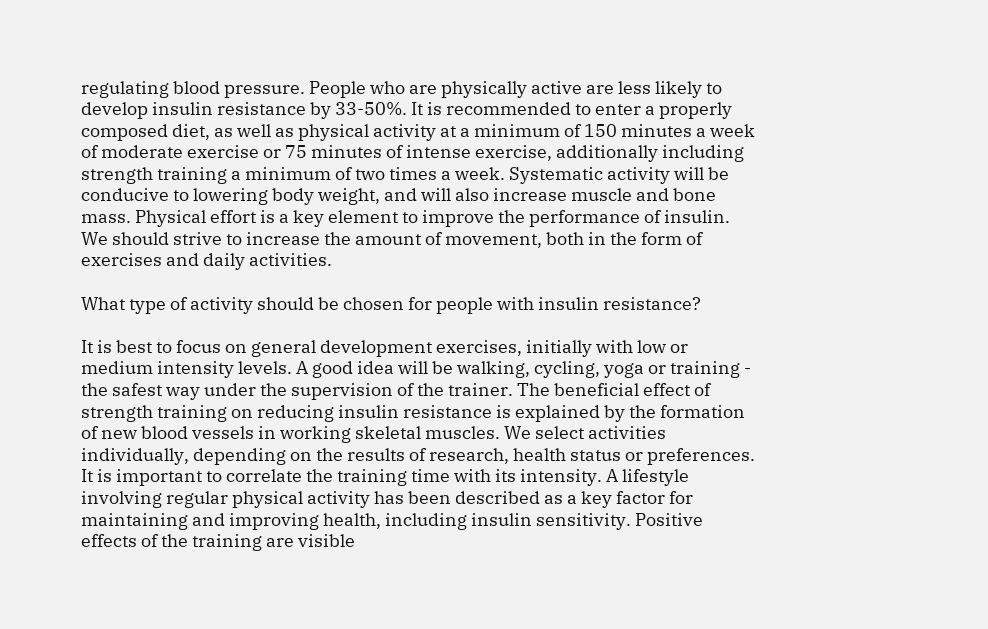regulating blood pressure. People who are physically active are less likely to develop insulin resistance by 33-50%. It is recommended to enter a properly composed diet, as well as physical activity at a minimum of 150 minutes a week of moderate exercise or 75 minutes of intense exercise, additionally including strength training a minimum of two times a week. Systematic activity will be conducive to lowering body weight, and will also increase muscle and bone mass. Physical effort is a key element to improve the performance of insulin. We should strive to increase the amount of movement, both in the form of exercises and daily activities.

What type of activity should be chosen for people with insulin resistance?

It is best to focus on general development exercises, initially with low or medium intensity levels. A good idea will be walking, cycling, yoga or training - the safest way under the supervision of the trainer. The beneficial effect of strength training on reducing insulin resistance is explained by the formation of new blood vessels in working skeletal muscles. We select activities individually, depending on the results of research, health status or preferences. It is important to correlate the training time with its intensity. A lifestyle involving regular physical activity has been described as a key factor for maintaining and improving health, including insulin sensitivity. Positive effects of the training are visible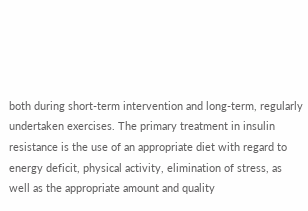both during short-term intervention and long-term, regularly undertaken exercises. The primary treatment in insulin resistance is the use of an appropriate diet with regard to energy deficit, physical activity, elimination of stress, as well as the appropriate amount and quality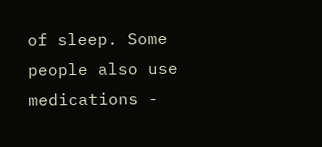of sleep. Some people also use medications -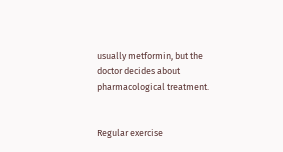usually metformin, but the doctor decides about pharmacological treatment.


Regular exercise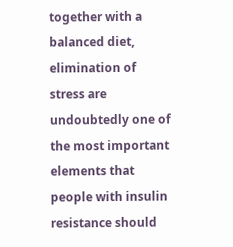together with a balanced diet, elimination of stress are undoubtedly one of the most important elements that people with insulin resistance should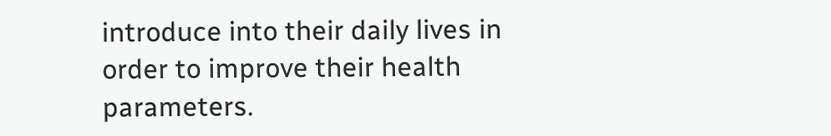introduce into their daily lives in order to improve their health parameters.